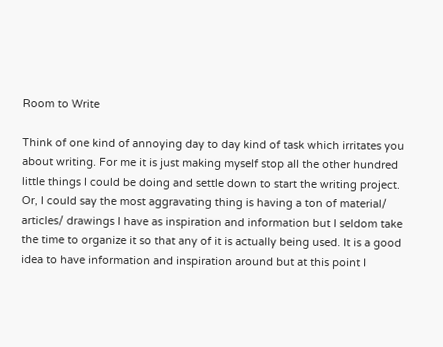Room to Write

Think of one kind of annoying day to day kind of task which irritates you about writing. For me it is just making myself stop all the other hundred little things I could be doing and settle down to start the writing project. Or, I could say the most aggravating thing is having a ton of material/ articles/ drawings I have as inspiration and information but I seldom take the time to organize it so that any of it is actually being used. It is a good idea to have information and inspiration around but at this point I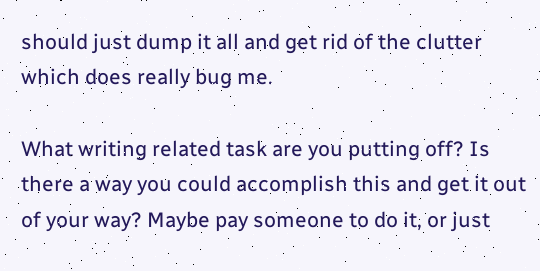should just dump it all and get rid of the clutter which does really bug me.

What writing related task are you putting off? Is there a way you could accomplish this and get it out of your way? Maybe pay someone to do it, or just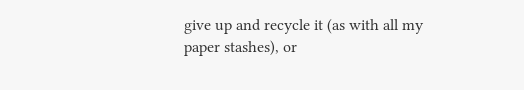give up and recycle it (as with all my paper stashes), or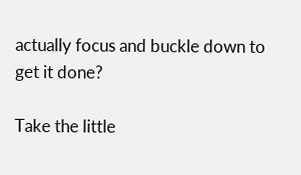actually focus and buckle down to get it done?

Take the little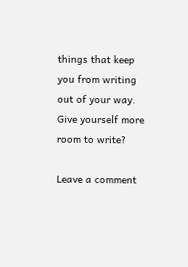things that keep you from writing out of your way. Give yourself more room to write?

Leave a comment